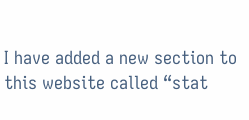I have added a new section to this website called “stat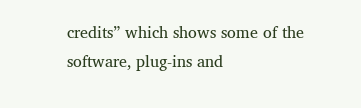credits” which shows some of the software, plug-ins and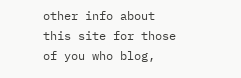other info about this site for those of you who blog,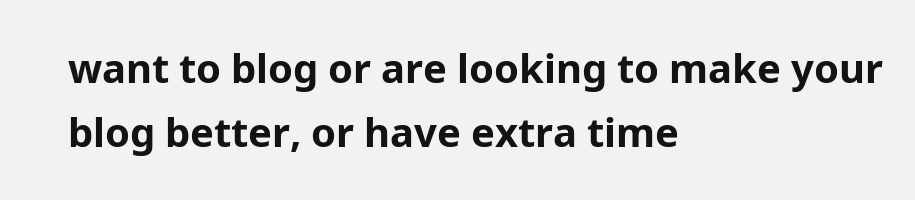want to blog or are looking to make your blog better, or have extra time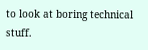to look at boring technical stuff.